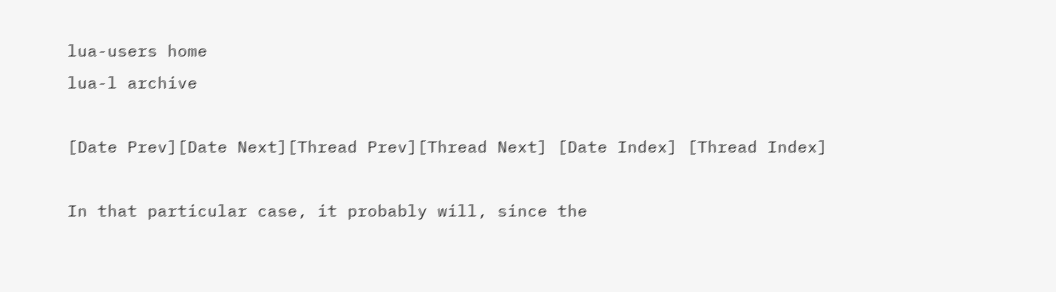lua-users home
lua-l archive

[Date Prev][Date Next][Thread Prev][Thread Next] [Date Index] [Thread Index]

In that particular case, it probably will, since the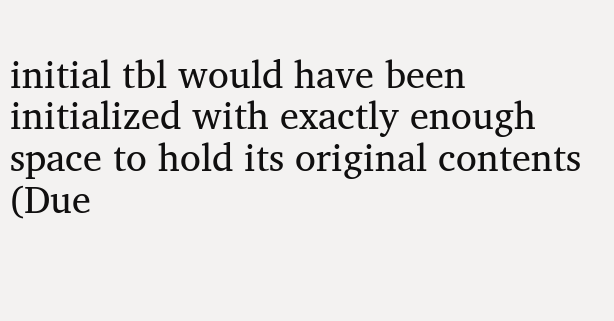initial tbl would have been initialized with exactly enough space to hold its original contents (Due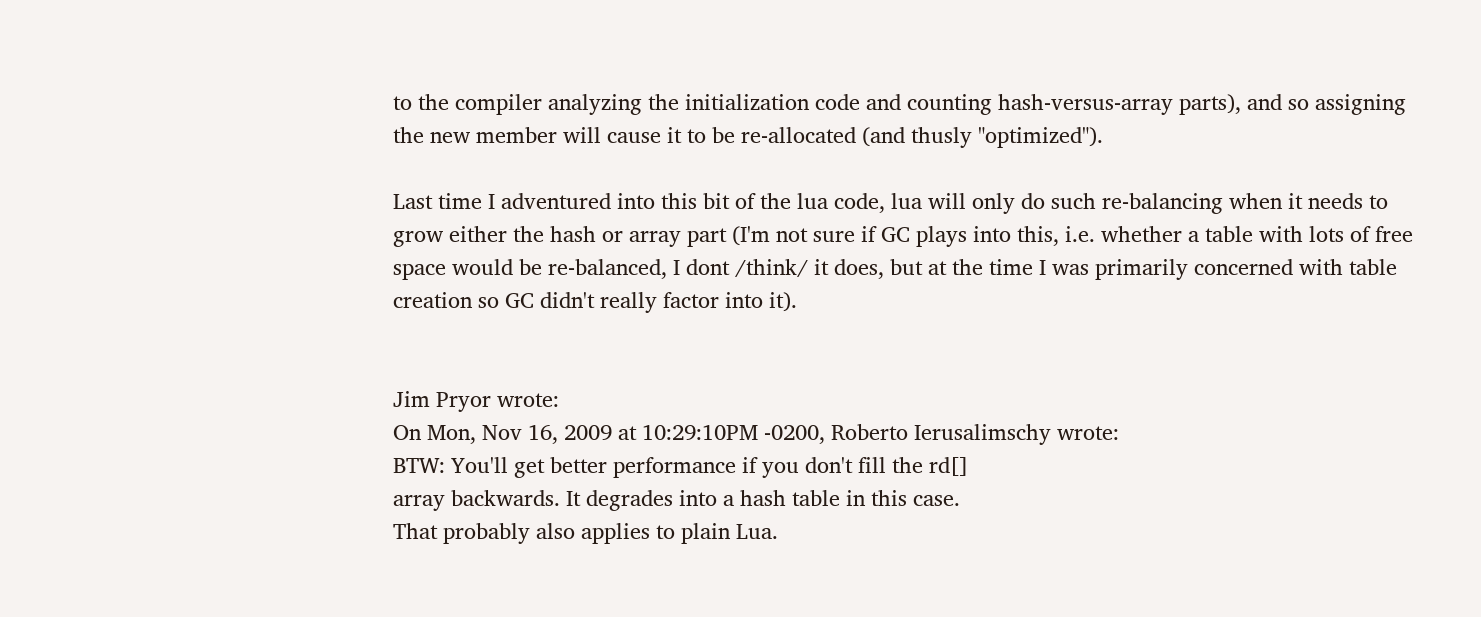to the compiler analyzing the initialization code and counting hash-versus-array parts), and so assigning the new member will cause it to be re-allocated (and thusly "optimized").

Last time I adventured into this bit of the lua code, lua will only do such re-balancing when it needs to grow either the hash or array part (I'm not sure if GC plays into this, i.e. whether a table with lots of free space would be re-balanced, I dont /think/ it does, but at the time I was primarily concerned with table creation so GC didn't really factor into it).


Jim Pryor wrote:
On Mon, Nov 16, 2009 at 10:29:10PM -0200, Roberto Ierusalimschy wrote:
BTW: You'll get better performance if you don't fill the rd[]
array backwards. It degrades into a hash table in this case.
That probably also applies to plain Lua.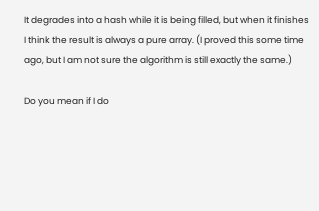It degrades into a hash while it is being filled, but when it finishes
I think the result is always a pure array. (I proved this some time
ago, but I am not sure the algorithm is still exactly the same.)

Do you mean if I do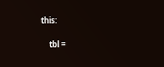this:

    tbl =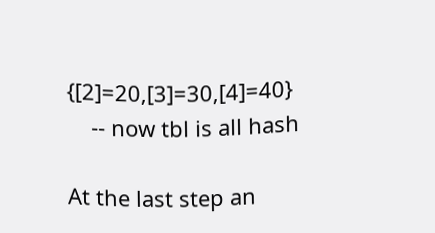{[2]=20,[3]=30,[4]=40}
    -- now tbl is all hash

At the last step an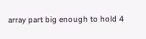array part big enough to hold 4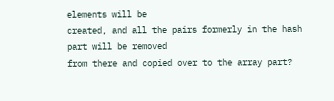elements will be
created, and all the pairs formerly in the hash part will be removed
from there and copied over to the array part?